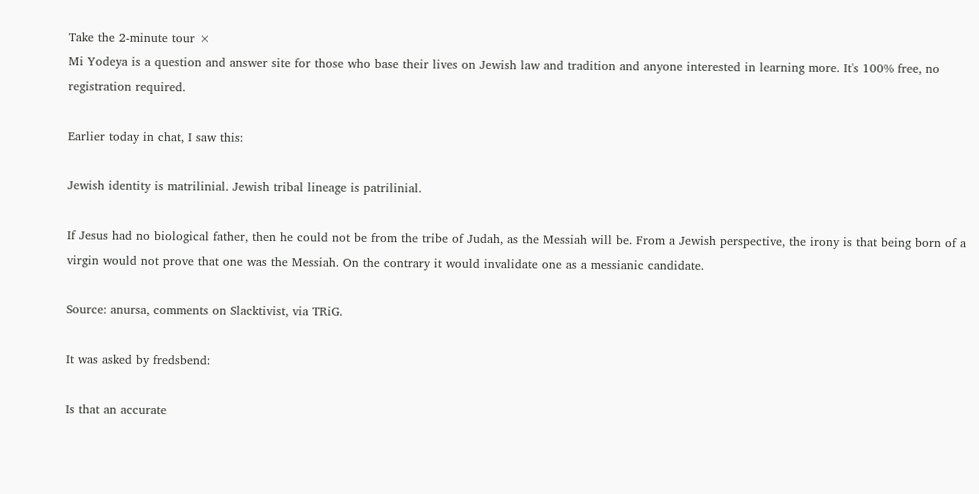Take the 2-minute tour ×
Mi Yodeya is a question and answer site for those who base their lives on Jewish law and tradition and anyone interested in learning more. It's 100% free, no registration required.

Earlier today in chat, I saw this:

Jewish identity is matrilinial. Jewish tribal lineage is patrilinial.

If Jesus had no biological father, then he could not be from the tribe of Judah, as the Messiah will be. From a Jewish perspective, the irony is that being born of a virgin would not prove that one was the Messiah. On the contrary it would invalidate one as a messianic candidate.

Source: anursa, comments on Slacktivist, via TRiG.

It was asked by fredsbend:

Is that an accurate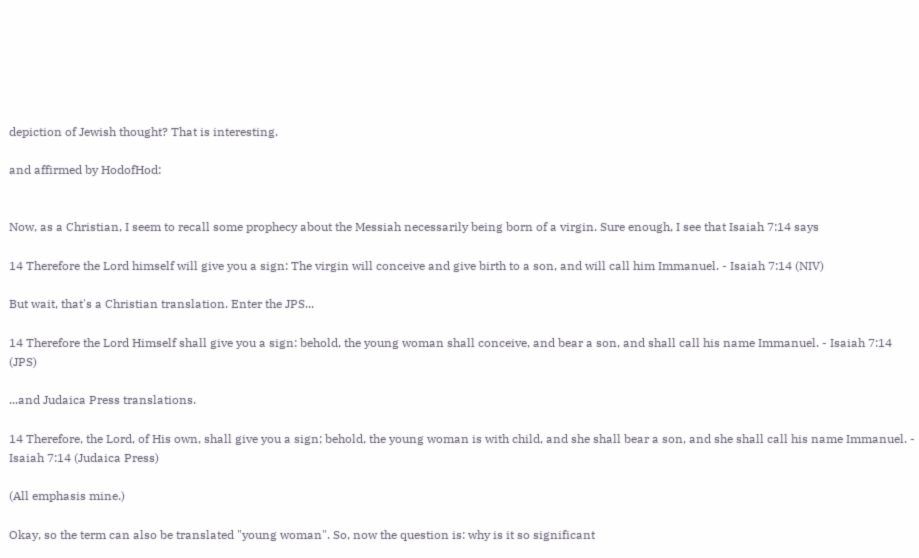depiction of Jewish thought? That is interesting.

and affirmed by HodofHod:


Now, as a Christian, I seem to recall some prophecy about the Messiah necessarily being born of a virgin. Sure enough, I see that Isaiah 7:14 says

14 Therefore the Lord himself will give you a sign: The virgin will conceive and give birth to a son, and will call him Immanuel. - Isaiah 7:14 (NIV)

But wait, that's a Christian translation. Enter the JPS...

14 Therefore the Lord Himself shall give you a sign: behold, the young woman shall conceive, and bear a son, and shall call his name Immanuel. - Isaiah 7:14 (JPS)

...and Judaica Press translations.

14 Therefore, the Lord, of His own, shall give you a sign; behold, the young woman is with child, and she shall bear a son, and she shall call his name Immanuel. - Isaiah 7:14 (Judaica Press)

(All emphasis mine.)

Okay, so the term can also be translated "young woman". So, now the question is: why is it so significant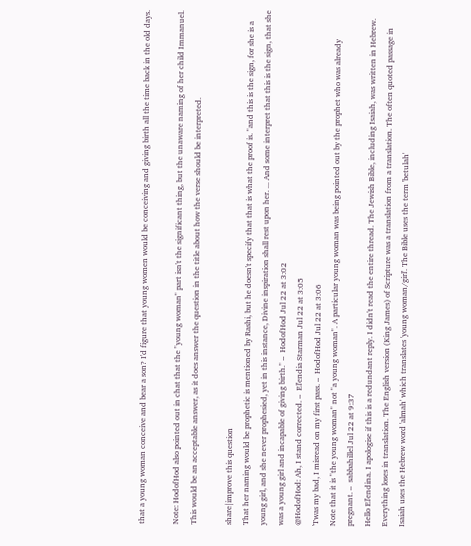that a young woman conceive and bear a son? I'd figure that young women would be conceiving and giving birth all the time back in the old days.

Note: HodofHod also pointed out in chat that the "young woman" part isn't the significant thing, but the unaware naming of her child Immanuel. This would be an acceptable answer, as it does answer the question in the title about how the verse should be interpreted.

share|improve this question
That her naming would be prophetic is mentioned by Rashi, but he doesn't specify that that is what the proof is. "and this is the sign, for she is a young girl, and she never prophesied, yet in this instance, Divine inspiration shall rest upon her. ... And some interpret that this is the sign, that she was a young girl and incapable of giving birth." –  HodofHod Jul 22 at 3:02
@HodofHod: Ah, I stand corrected. –  El'endia Starman Jul 22 at 3:05
'Twas my bad, I misread on my first pass. –  HodofHod Jul 22 at 3:06
Note that it is "the young woman" not "a young woman". A particular young woman was being pointed out by the prophet who was already pregnant. –  sabbahillel Jul 22 at 9:37
Hello El'endina. I apologise if this is a redundant reply. I didn't read the entire thread. The Jewish Bible, including Isaiah, was written in Hebrew. Everything loses in translation. The English version (King James) of Scripture was a translation from a translation. The often quoted passage in Isaiah uses the Hebrew word 'almah' which translates 'young woman/girl'. The Bible uses the term 'betulah'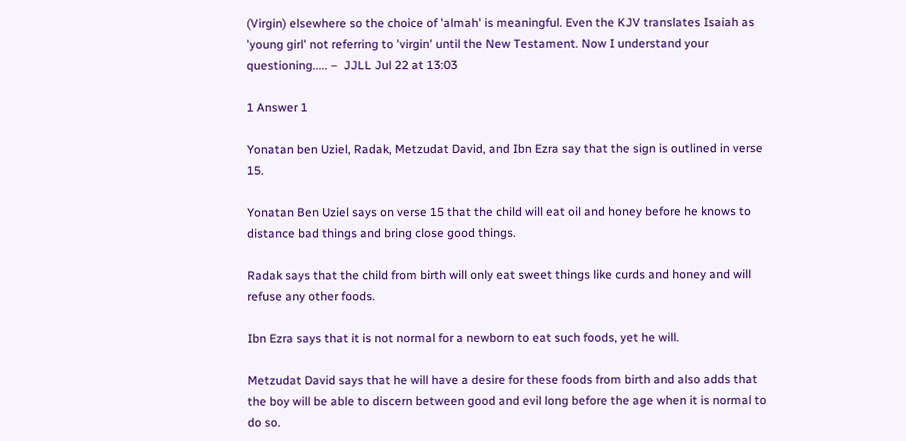(Virgin) elsewhere so the choice of 'almah' is meaningful. Even the KJV translates Isaiah as 'young girl' not referring to 'virgin' until the New Testament. Now I understand your questioning..... –  JJLL Jul 22 at 13:03

1 Answer 1

Yonatan ben Uziel, Radak, Metzudat David, and Ibn Ezra say that the sign is outlined in verse 15.

Yonatan Ben Uziel says on verse 15 that the child will eat oil and honey before he knows to distance bad things and bring close good things.

Radak says that the child from birth will only eat sweet things like curds and honey and will refuse any other foods.

Ibn Ezra says that it is not normal for a newborn to eat such foods, yet he will.

Metzudat David says that he will have a desire for these foods from birth and also adds that the boy will be able to discern between good and evil long before the age when it is normal to do so.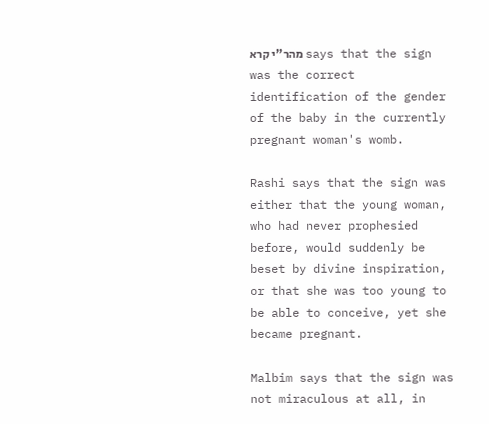מהר"י קרא says that the sign was the correct identification of the gender of the baby in the currently pregnant woman's womb.

Rashi says that the sign was either that the young woman, who had never prophesied before, would suddenly be beset by divine inspiration, or that she was too young to be able to conceive, yet she became pregnant.

Malbim says that the sign was not miraculous at all, in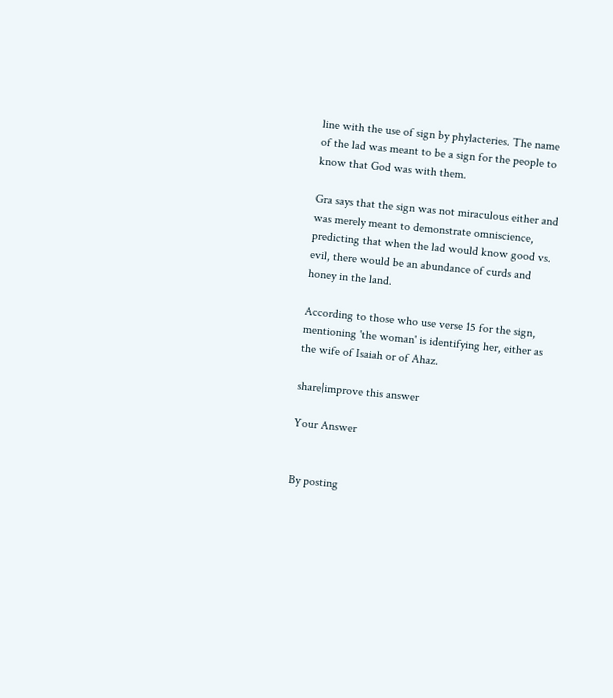line with the use of sign by phylacteries. The name of the lad was meant to be a sign for the people to know that God was with them.

Gra says that the sign was not miraculous either and was merely meant to demonstrate omniscience, predicting that when the lad would know good vs. evil, there would be an abundance of curds and honey in the land.

According to those who use verse 15 for the sign, mentioning 'the woman' is identifying her, either as the wife of Isaiah or of Ahaz.

share|improve this answer

Your Answer


By posting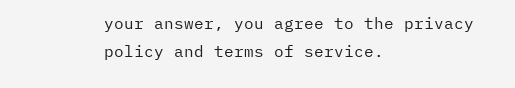your answer, you agree to the privacy policy and terms of service.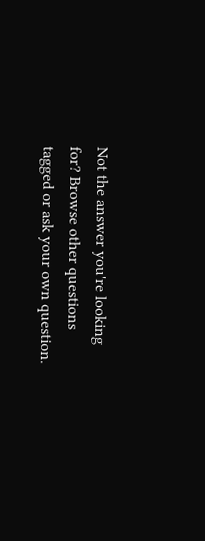Not the answer you're looking for? Browse other questions tagged or ask your own question.